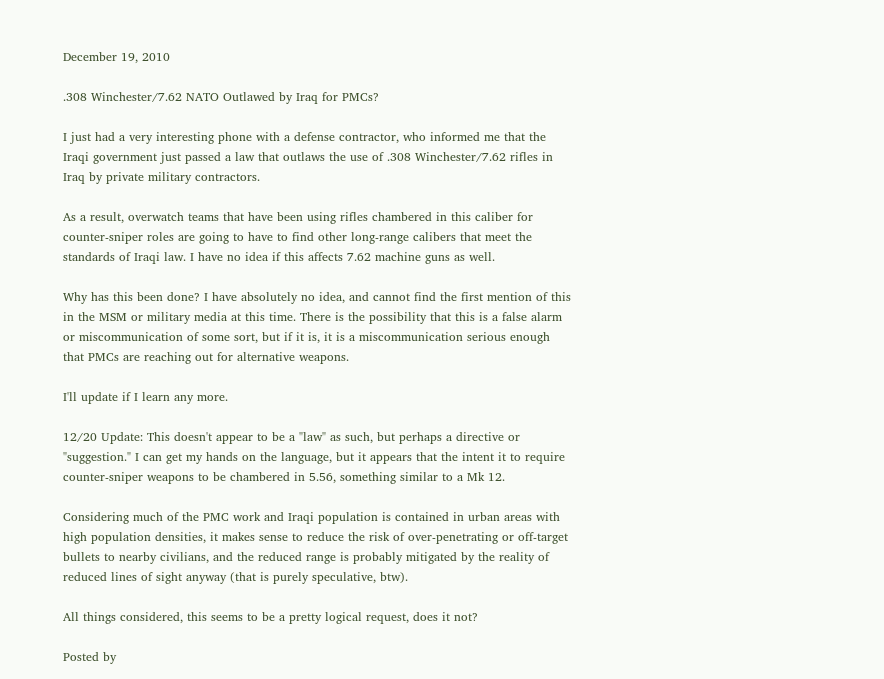December 19, 2010

.308 Winchester/7.62 NATO Outlawed by Iraq for PMCs?

I just had a very interesting phone with a defense contractor, who informed me that the Iraqi government just passed a law that outlaws the use of .308 Winchester/7.62 rifles in Iraq by private military contractors.

As a result, overwatch teams that have been using rifles chambered in this caliber for counter-sniper roles are going to have to find other long-range calibers that meet the standards of Iraqi law. I have no idea if this affects 7.62 machine guns as well.

Why has this been done? I have absolutely no idea, and cannot find the first mention of this in the MSM or military media at this time. There is the possibility that this is a false alarm or miscommunication of some sort, but if it is, it is a miscommunication serious enough that PMCs are reaching out for alternative weapons.

I'll update if I learn any more.

12/20 Update: This doesn't appear to be a "law" as such, but perhaps a directive or "suggestion." I can get my hands on the language, but it appears that the intent it to require counter-sniper weapons to be chambered in 5.56, something similar to a Mk 12.

Considering much of the PMC work and Iraqi population is contained in urban areas with high population densities, it makes sense to reduce the risk of over-penetrating or off-target bullets to nearby civilians, and the reduced range is probably mitigated by the reality of reduced lines of sight anyway (that is purely speculative, btw).

All things considered, this seems to be a pretty logical request, does it not?

Posted by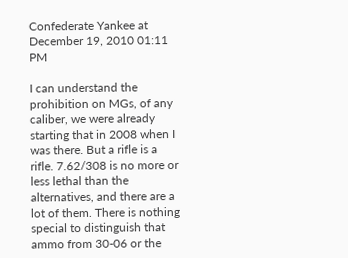Confederate Yankee at December 19, 2010 01:11 PM

I can understand the prohibition on MGs, of any caliber, we were already starting that in 2008 when I was there. But a rifle is a rifle. 7.62/308 is no more or less lethal than the alternatives, and there are a lot of them. There is nothing special to distinguish that ammo from 30-06 or the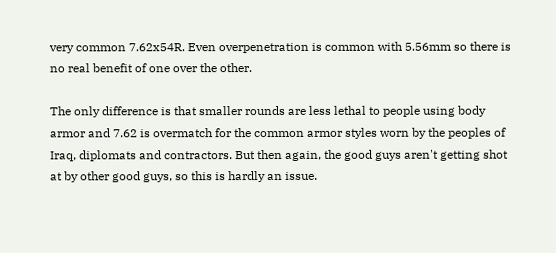very common 7.62x54R. Even overpenetration is common with 5.56mm so there is no real benefit of one over the other.

The only difference is that smaller rounds are less lethal to people using body armor and 7.62 is overmatch for the common armor styles worn by the peoples of Iraq, diplomats and contractors. But then again, the good guys aren't getting shot at by other good guys, so this is hardly an issue.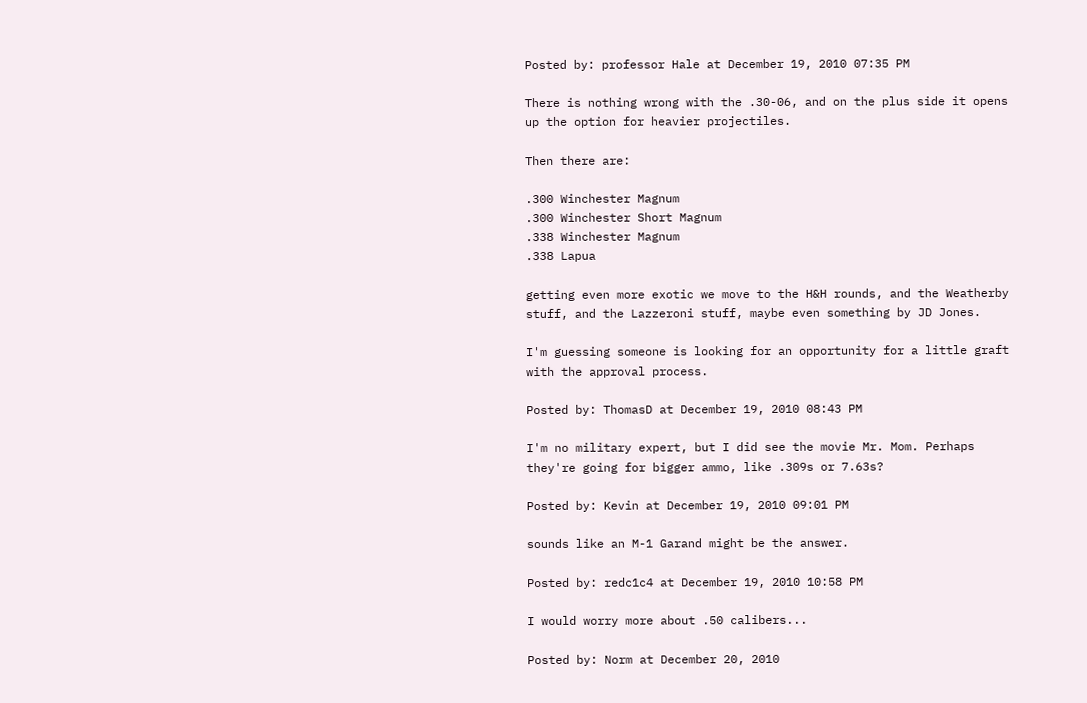Posted by: professor Hale at December 19, 2010 07:35 PM

There is nothing wrong with the .30-06, and on the plus side it opens up the option for heavier projectiles.

Then there are:

.300 Winchester Magnum
.300 Winchester Short Magnum
.338 Winchester Magnum
.338 Lapua

getting even more exotic we move to the H&H rounds, and the Weatherby stuff, and the Lazzeroni stuff, maybe even something by JD Jones.

I'm guessing someone is looking for an opportunity for a little graft with the approval process.

Posted by: ThomasD at December 19, 2010 08:43 PM

I'm no military expert, but I did see the movie Mr. Mom. Perhaps they're going for bigger ammo, like .309s or 7.63s?

Posted by: Kevin at December 19, 2010 09:01 PM

sounds like an M-1 Garand might be the answer.

Posted by: redc1c4 at December 19, 2010 10:58 PM

I would worry more about .50 calibers...

Posted by: Norm at December 20, 2010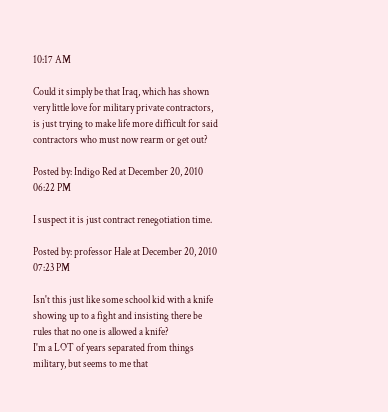10:17 AM

Could it simply be that Iraq, which has shown very little love for military private contractors, is just trying to make life more difficult for said contractors who must now rearm or get out?

Posted by: Indigo Red at December 20, 2010 06:22 PM

I suspect it is just contract renegotiation time.

Posted by: professor Hale at December 20, 2010 07:23 PM

Isn't this just like some school kid with a knife showing up to a fight and insisting there be rules that no one is allowed a knife?
I'm a LOT of years separated from things military, but seems to me that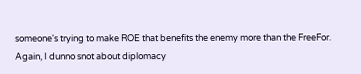someone's trying to make ROE that benefits the enemy more than the FreeFor.
Again, I dunno snot about diplomacy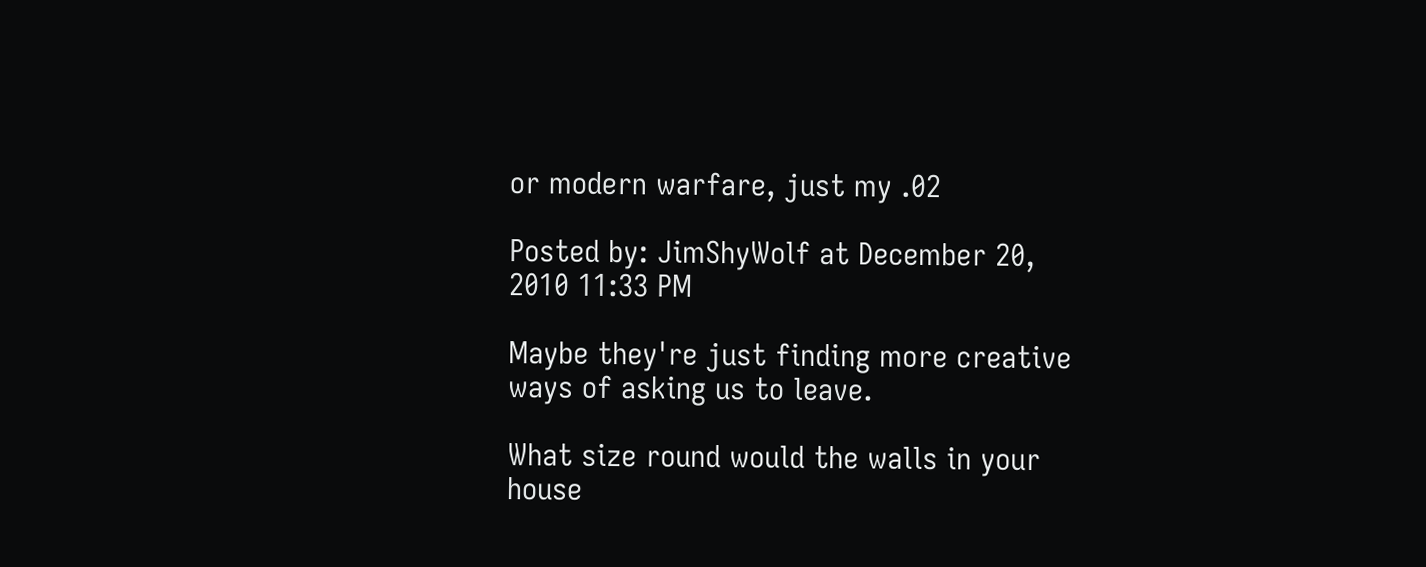or modern warfare, just my .02

Posted by: JimShyWolf at December 20, 2010 11:33 PM

Maybe they're just finding more creative ways of asking us to leave.

What size round would the walls in your house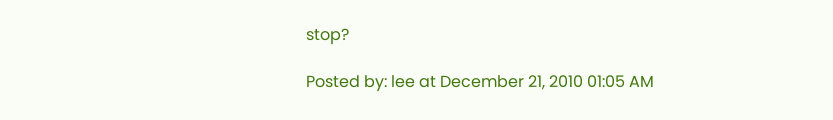stop?

Posted by: lee at December 21, 2010 01:05 AM